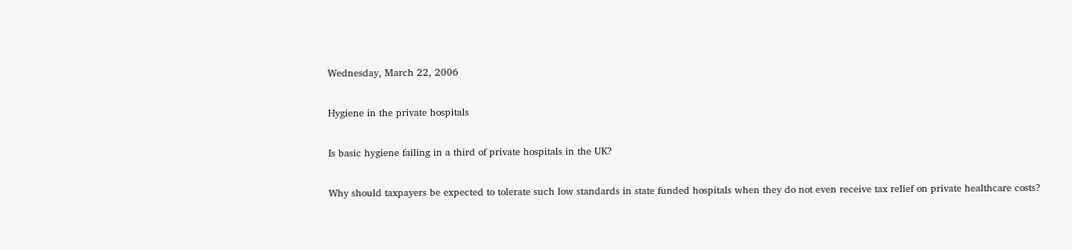Wednesday, March 22, 2006

Hygiene in the private hospitals

Is basic hygiene failing in a third of private hospitals in the UK?

Why should taxpayers be expected to tolerate such low standards in state funded hospitals when they do not even receive tax relief on private healthcare costs?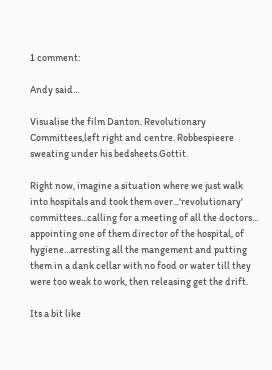1 comment:

Andy said...

Visualise the film Danton. Revolutionary Committees,left right and centre. Robbespieere sweating under his bedsheets.Gottit.

Right now, imagine a situation where we just walk into hospitals and took them over...'revolutionary' committees...calling for a meeting of all the doctors... appointing one of them director of the hospital, of hygiene...arresting all the mangement and putting them in a dank cellar with no food or water till they were too weak to work, then releasing get the drift.

Its a bit like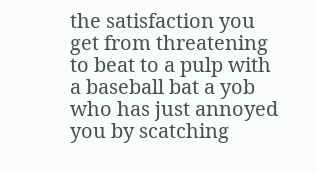the satisfaction you get from threatening to beat to a pulp with a baseball bat a yob who has just annoyed you by scatching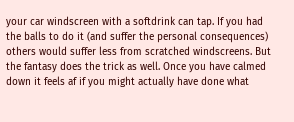your car windscreen with a softdrink can tap. If you had the balls to do it (and suffer the personal consequences) others would suffer less from scratched windscreens. But the fantasy does the trick as well. Once you have calmed down it feels af if you might actually have done what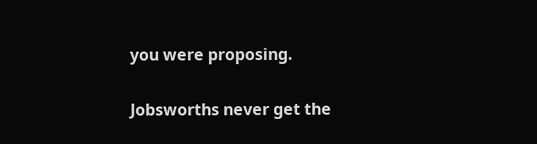you were proposing.

Jobsworths never get the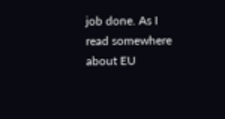job done. As I read somewhere about EU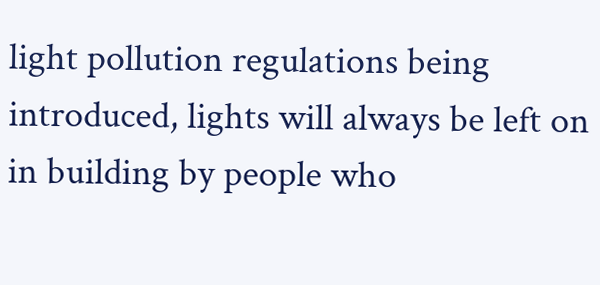light pollution regulations being introduced, lights will always be left on in building by people who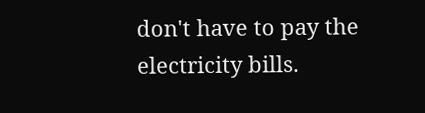don't have to pay the electricity bills.